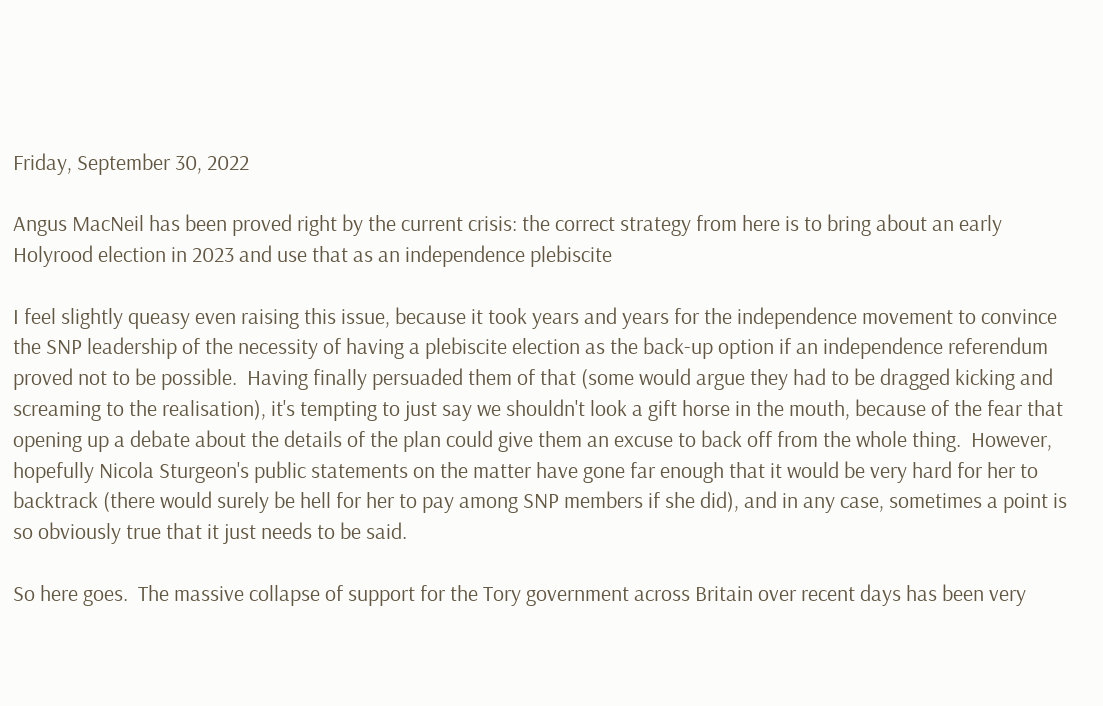Friday, September 30, 2022

Angus MacNeil has been proved right by the current crisis: the correct strategy from here is to bring about an early Holyrood election in 2023 and use that as an independence plebiscite

I feel slightly queasy even raising this issue, because it took years and years for the independence movement to convince the SNP leadership of the necessity of having a plebiscite election as the back-up option if an independence referendum proved not to be possible.  Having finally persuaded them of that (some would argue they had to be dragged kicking and screaming to the realisation), it's tempting to just say we shouldn't look a gift horse in the mouth, because of the fear that opening up a debate about the details of the plan could give them an excuse to back off from the whole thing.  However, hopefully Nicola Sturgeon's public statements on the matter have gone far enough that it would be very hard for her to backtrack (there would surely be hell for her to pay among SNP members if she did), and in any case, sometimes a point is so obviously true that it just needs to be said.

So here goes.  The massive collapse of support for the Tory government across Britain over recent days has been very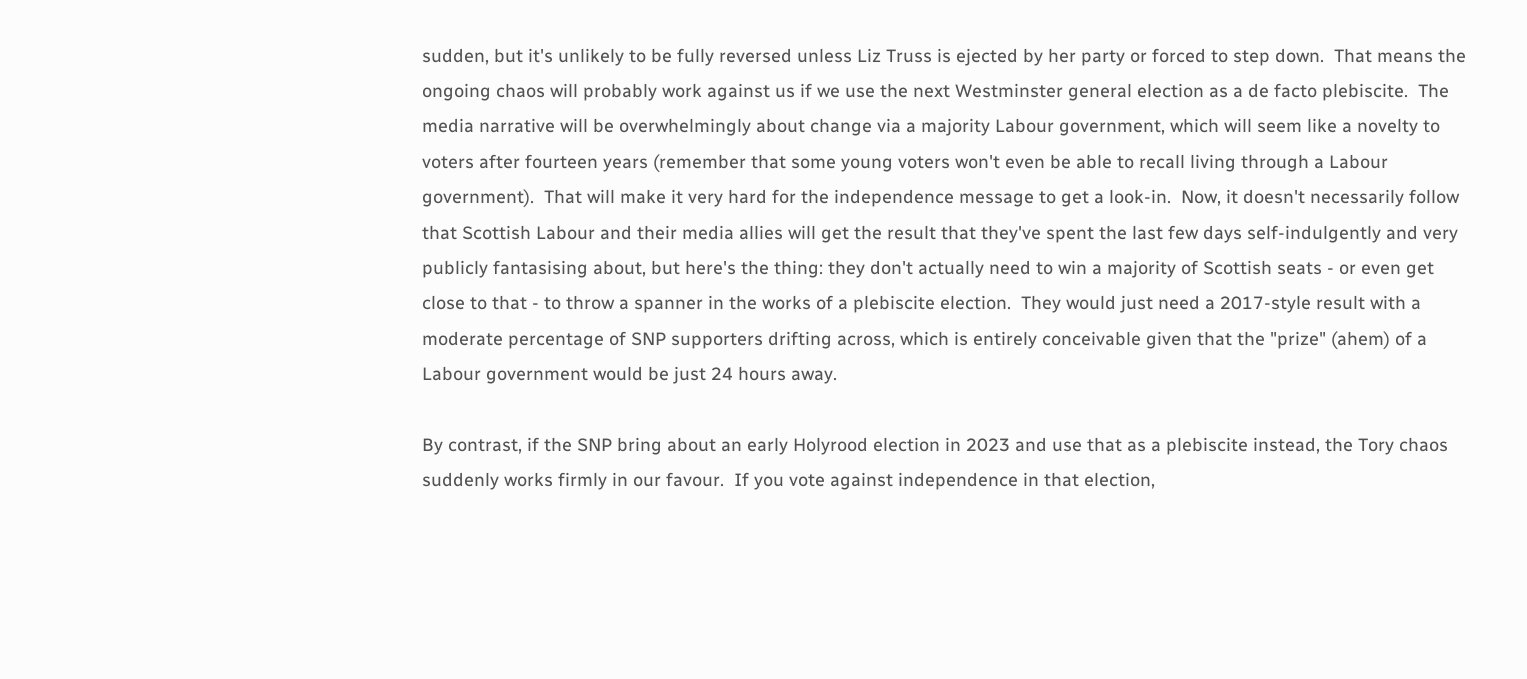sudden, but it's unlikely to be fully reversed unless Liz Truss is ejected by her party or forced to step down.  That means the ongoing chaos will probably work against us if we use the next Westminster general election as a de facto plebiscite.  The media narrative will be overwhelmingly about change via a majority Labour government, which will seem like a novelty to voters after fourteen years (remember that some young voters won't even be able to recall living through a Labour government).  That will make it very hard for the independence message to get a look-in.  Now, it doesn't necessarily follow that Scottish Labour and their media allies will get the result that they've spent the last few days self-indulgently and very publicly fantasising about, but here's the thing: they don't actually need to win a majority of Scottish seats - or even get close to that - to throw a spanner in the works of a plebiscite election.  They would just need a 2017-style result with a moderate percentage of SNP supporters drifting across, which is entirely conceivable given that the "prize" (ahem) of a Labour government would be just 24 hours away.

By contrast, if the SNP bring about an early Holyrood election in 2023 and use that as a plebiscite instead, the Tory chaos suddenly works firmly in our favour.  If you vote against independence in that election,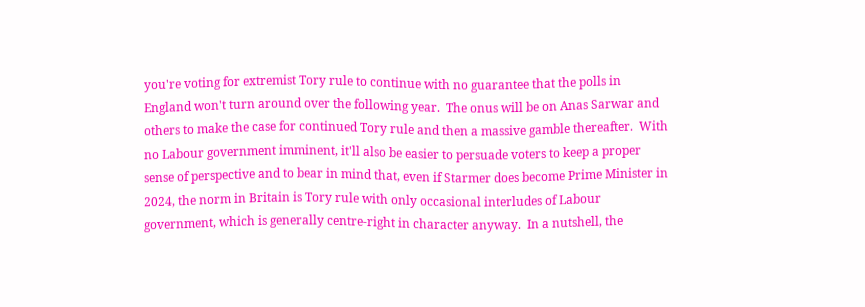you're voting for extremist Tory rule to continue with no guarantee that the polls in England won't turn around over the following year.  The onus will be on Anas Sarwar and others to make the case for continued Tory rule and then a massive gamble thereafter.  With no Labour government imminent, it'll also be easier to persuade voters to keep a proper sense of perspective and to bear in mind that, even if Starmer does become Prime Minister in 2024, the norm in Britain is Tory rule with only occasional interludes of Labour government, which is generally centre-right in character anyway.  In a nutshell, the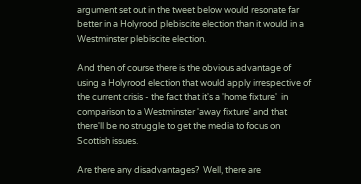argument set out in the tweet below would resonate far better in a Holyrood plebiscite election than it would in a Westminster plebiscite election.

And then of course there is the obvious advantage of using a Holyrood election that would apply irrespective of the current crisis - the fact that it's a 'home fixture'  in comparison to a Westminster 'away fixture' and that there'll be no struggle to get the media to focus on Scottish issues.

Are there any disadvantages?  Well, there are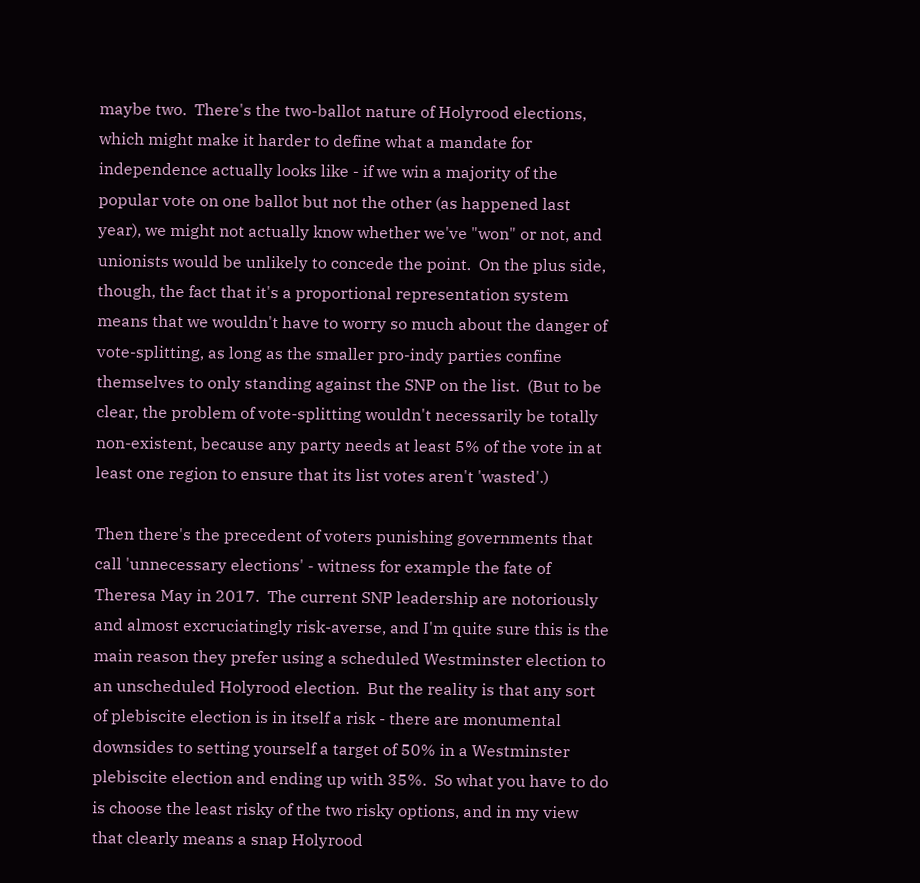maybe two.  There's the two-ballot nature of Holyrood elections, which might make it harder to define what a mandate for independence actually looks like - if we win a majority of the popular vote on one ballot but not the other (as happened last year), we might not actually know whether we've "won" or not, and unionists would be unlikely to concede the point.  On the plus side, though, the fact that it's a proportional representation system means that we wouldn't have to worry so much about the danger of vote-splitting, as long as the smaller pro-indy parties confine themselves to only standing against the SNP on the list.  (But to be clear, the problem of vote-splitting wouldn't necessarily be totally non-existent, because any party needs at least 5% of the vote in at least one region to ensure that its list votes aren't 'wasted'.)

Then there's the precedent of voters punishing governments that call 'unnecessary elections' - witness for example the fate of Theresa May in 2017.  The current SNP leadership are notoriously and almost excruciatingly risk-averse, and I'm quite sure this is the main reason they prefer using a scheduled Westminster election to an unscheduled Holyrood election.  But the reality is that any sort of plebiscite election is in itself a risk - there are monumental downsides to setting yourself a target of 50% in a Westminster plebiscite election and ending up with 35%.  So what you have to do is choose the least risky of the two risky options, and in my view that clearly means a snap Holyrood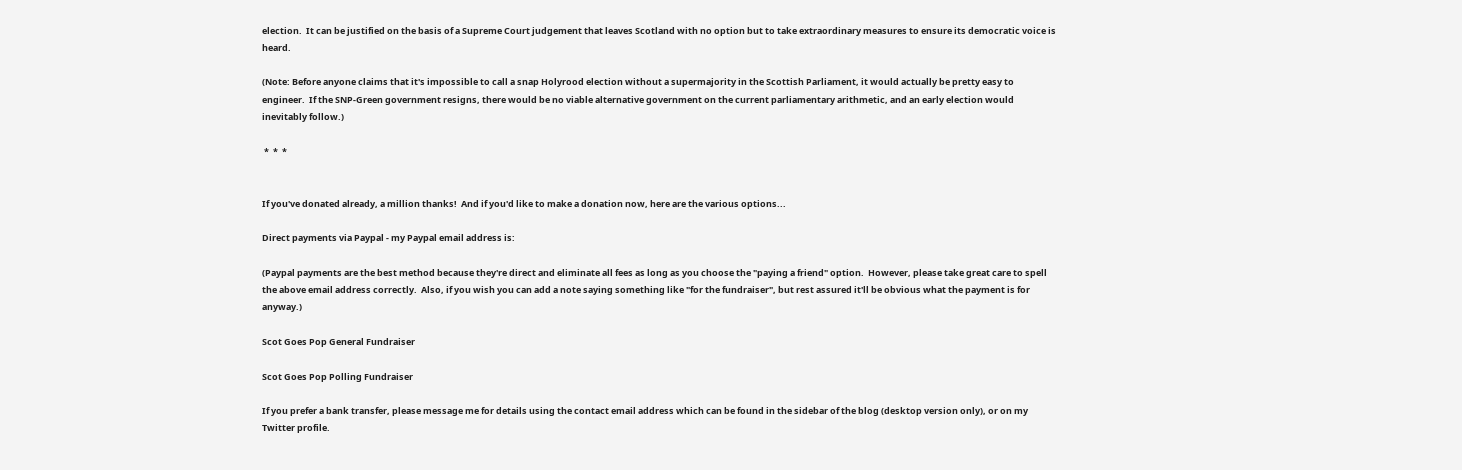election.  It can be justified on the basis of a Supreme Court judgement that leaves Scotland with no option but to take extraordinary measures to ensure its democratic voice is heard.

(Note: Before anyone claims that it's impossible to call a snap Holyrood election without a supermajority in the Scottish Parliament, it would actually be pretty easy to engineer.  If the SNP-Green government resigns, there would be no viable alternative government on the current parliamentary arithmetic, and an early election would inevitably follow.)

 *  *  *


If you've donated already, a million thanks!  And if you'd like to make a donation now, here are the various options...

Direct payments via Paypal - my Paypal email address is:

(Paypal payments are the best method because they're direct and eliminate all fees as long as you choose the "paying a friend" option.  However, please take great care to spell the above email address correctly.  Also, if you wish you can add a note saying something like "for the fundraiser", but rest assured it'll be obvious what the payment is for anyway.)

Scot Goes Pop General Fundraiser

Scot Goes Pop Polling Fundraiser

If you prefer a bank transfer, please message me for details using the contact email address which can be found in the sidebar of the blog (desktop version only), or on my Twitter profile.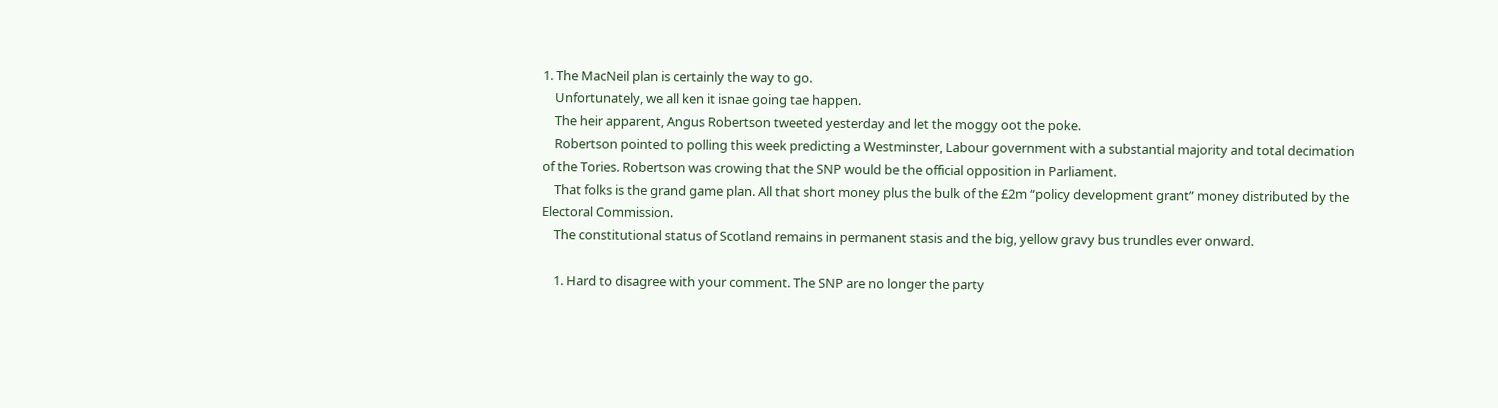1. The MacNeil plan is certainly the way to go.
    Unfortunately, we all ken it isnae going tae happen.
    The heir apparent, Angus Robertson tweeted yesterday and let the moggy oot the poke.
    Robertson pointed to polling this week predicting a Westminster, Labour government with a substantial majority and total decimation of the Tories. Robertson was crowing that the SNP would be the official opposition in Parliament.
    That folks is the grand game plan. All that short money plus the bulk of the £2m “policy development grant” money distributed by the Electoral Commission.
    The constitutional status of Scotland remains in permanent stasis and the big, yellow gravy bus trundles ever onward.

    1. Hard to disagree with your comment. The SNP are no longer the party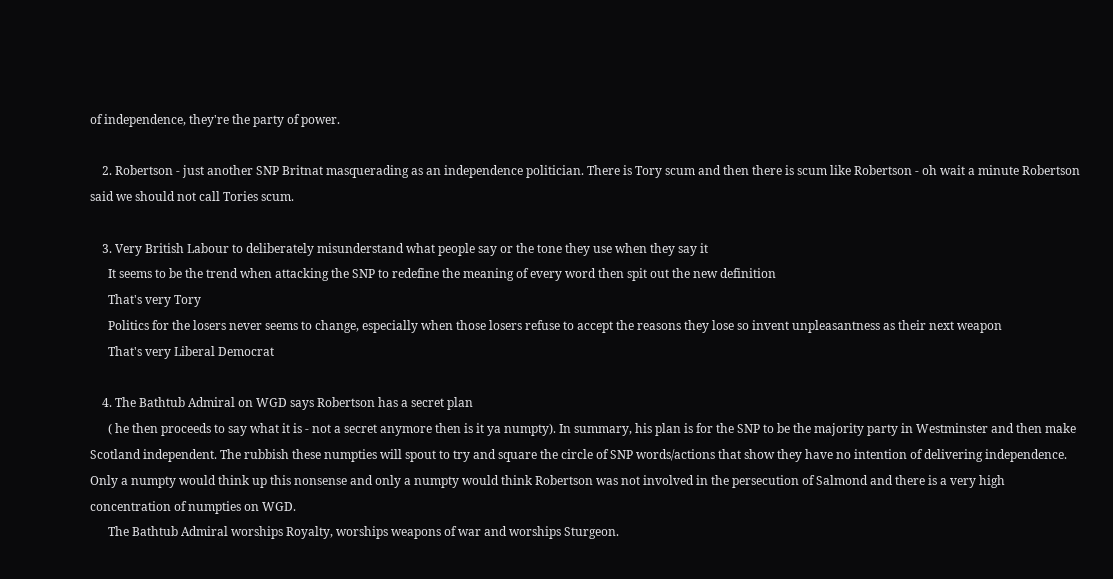of independence, they're the party of power.

    2. Robertson - just another SNP Britnat masquerading as an independence politician. There is Tory scum and then there is scum like Robertson - oh wait a minute Robertson said we should not call Tories scum.

    3. Very British Labour to deliberately misunderstand what people say or the tone they use when they say it
      It seems to be the trend when attacking the SNP to redefine the meaning of every word then spit out the new definition
      That's very Tory
      Politics for the losers never seems to change, especially when those losers refuse to accept the reasons they lose so invent unpleasantness as their next weapon
      That's very Liberal Democrat

    4. The Bathtub Admiral on WGD says Robertson has a secret plan
      ( he then proceeds to say what it is - not a secret anymore then is it ya numpty). In summary, his plan is for the SNP to be the majority party in Westminster and then make Scotland independent. The rubbish these numpties will spout to try and square the circle of SNP words/actions that show they have no intention of delivering independence. Only a numpty would think up this nonsense and only a numpty would think Robertson was not involved in the persecution of Salmond and there is a very high concentration of numpties on WGD.
      The Bathtub Admiral worships Royalty, worships weapons of war and worships Sturgeon.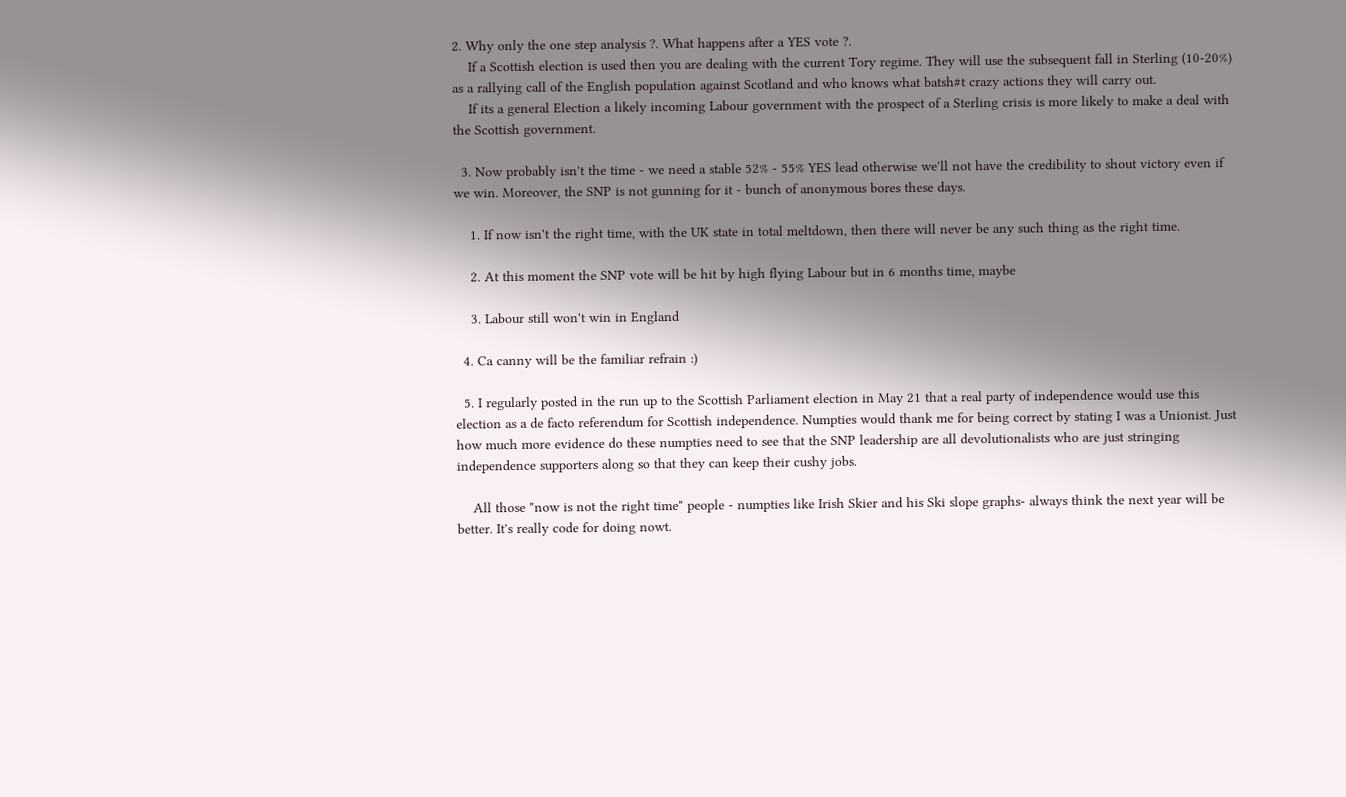2. Why only the one step analysis ?. What happens after a YES vote ?.
    If a Scottish election is used then you are dealing with the current Tory regime. They will use the subsequent fall in Sterling (10-20%) as a rallying call of the English population against Scotland and who knows what batsh#t crazy actions they will carry out.
    If its a general Election a likely incoming Labour government with the prospect of a Sterling crisis is more likely to make a deal with the Scottish government.

  3. Now probably isn't the time - we need a stable 52% - 55% YES lead otherwise we'll not have the credibility to shout victory even if we win. Moreover, the SNP is not gunning for it - bunch of anonymous bores these days.

    1. If now isn't the right time, with the UK state in total meltdown, then there will never be any such thing as the right time.

    2. At this moment the SNP vote will be hit by high flying Labour but in 6 months time, maybe

    3. Labour still won't win in England

  4. Ca canny will be the familiar refrain :)

  5. I regularly posted in the run up to the Scottish Parliament election in May 21 that a real party of independence would use this election as a de facto referendum for Scottish independence. Numpties would thank me for being correct by stating I was a Unionist. Just how much more evidence do these numpties need to see that the SNP leadership are all devolutionalists who are just stringing independence supporters along so that they can keep their cushy jobs.

    All those "now is not the right time" people - numpties like Irish Skier and his Ski slope graphs- always think the next year will be better. It's really code for doing nowt.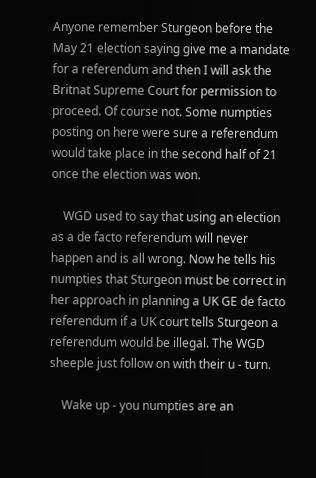Anyone remember Sturgeon before the May 21 election saying give me a mandate for a referendum and then I will ask the Britnat Supreme Court for permission to proceed. Of course not. Some numpties posting on here were sure a referendum would take place in the second half of 21 once the election was won.

    WGD used to say that using an election as a de facto referendum will never happen and is all wrong. Now he tells his numpties that Sturgeon must be correct in her approach in planning a UK GE de facto referendum if a UK court tells Sturgeon a referendum would be illegal. The WGD sheeple just follow on with their u - turn.

    Wake up - you numpties are an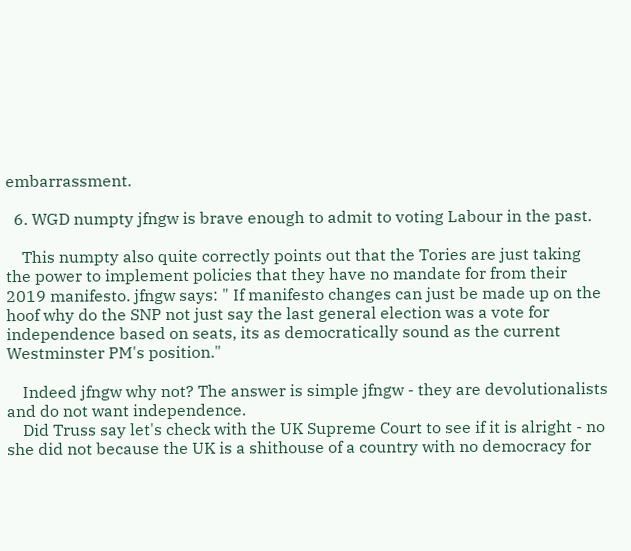embarrassment.

  6. WGD numpty jfngw is brave enough to admit to voting Labour in the past.

    This numpty also quite correctly points out that the Tories are just taking the power to implement policies that they have no mandate for from their 2019 manifesto. jfngw says: " If manifesto changes can just be made up on the hoof why do the SNP not just say the last general election was a vote for independence based on seats, its as democratically sound as the current Westminster PM's position."

    Indeed jfngw why not? The answer is simple jfngw - they are devolutionalists and do not want independence.
    Did Truss say let's check with the UK Supreme Court to see if it is alright - no she did not because the UK is a shithouse of a country with no democracy for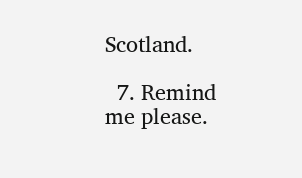Scotland.

  7. Remind me please.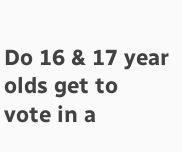Do 16 & 17 year olds get to vote in a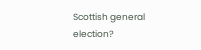Scottish general election?